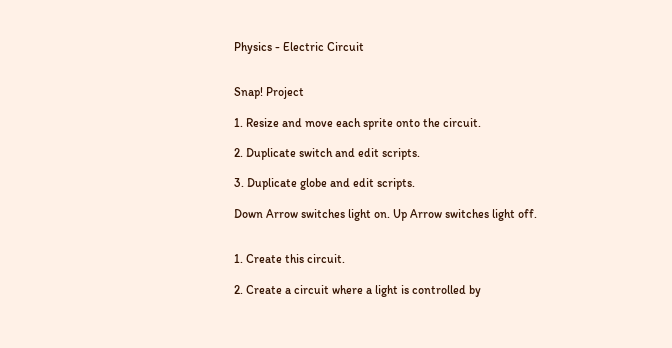Physics - Electric Circuit


Snap! Project

1. Resize and move each sprite onto the circuit.

2. Duplicate switch and edit scripts.

3. Duplicate globe and edit scripts.

Down Arrow switches light on. Up Arrow switches light off.


1. Create this circuit.

2. Create a circuit where a light is controlled by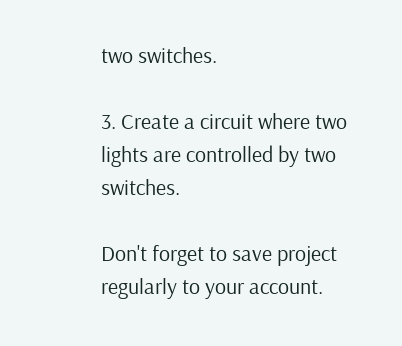two switches.

3. Create a circuit where two lights are controlled by two switches.

Don't forget to save project regularly to your account.